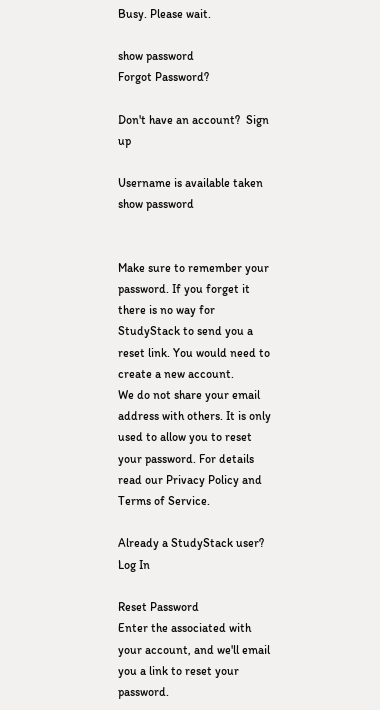Busy. Please wait.

show password
Forgot Password?

Don't have an account?  Sign up

Username is available taken
show password


Make sure to remember your password. If you forget it there is no way for StudyStack to send you a reset link. You would need to create a new account.
We do not share your email address with others. It is only used to allow you to reset your password. For details read our Privacy Policy and Terms of Service.

Already a StudyStack user? Log In

Reset Password
Enter the associated with your account, and we'll email you a link to reset your password.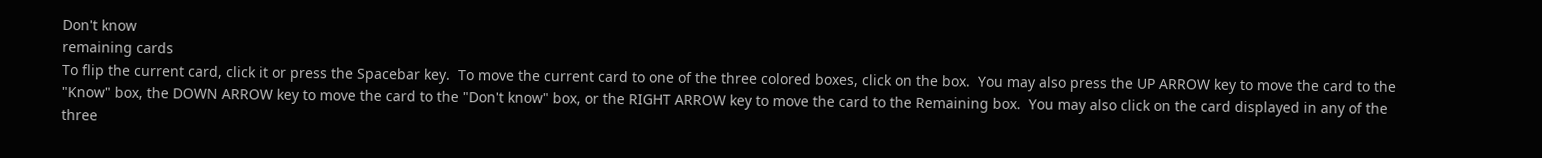Don't know
remaining cards
To flip the current card, click it or press the Spacebar key.  To move the current card to one of the three colored boxes, click on the box.  You may also press the UP ARROW key to move the card to the "Know" box, the DOWN ARROW key to move the card to the "Don't know" box, or the RIGHT ARROW key to move the card to the Remaining box.  You may also click on the card displayed in any of the three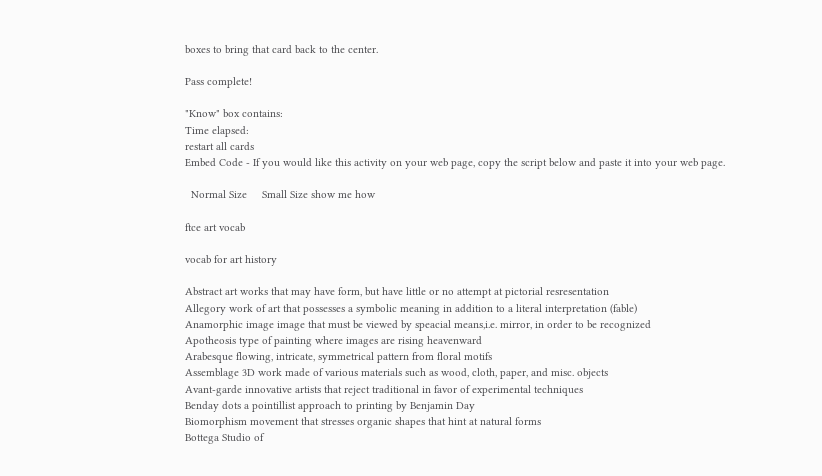boxes to bring that card back to the center.

Pass complete!

"Know" box contains:
Time elapsed:
restart all cards
Embed Code - If you would like this activity on your web page, copy the script below and paste it into your web page.

  Normal Size     Small Size show me how

ftce art vocab

vocab for art history

Abstract art works that may have form, but have little or no attempt at pictorial resresentation
Allegory work of art that possesses a symbolic meaning in addition to a literal interpretation (fable)
Anamorphic image image that must be viewed by speacial means,i.e. mirror, in order to be recognized
Apotheosis type of painting where images are rising heavenward
Arabesque flowing, intricate, symmetrical pattern from floral motifs
Assemblage 3D work made of various materials such as wood, cloth, paper, and misc. objects
Avant-garde innovative artists that reject traditional in favor of experimental techniques
Benday dots a pointillist approach to printing by Benjamin Day
Biomorphism movement that stresses organic shapes that hint at natural forms
Bottega Studio of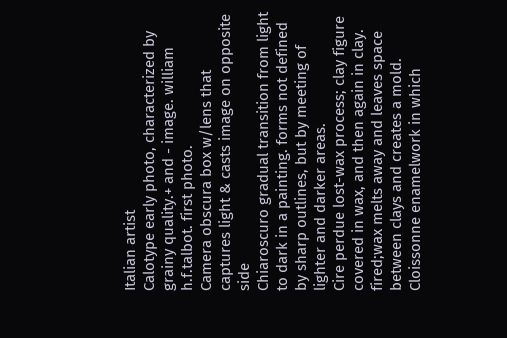Italian artist
Calotype early photo, characterized by grainy quality.+ and - image. william h.f.talbot. first photo.
Camera obscura box w/lens that captures light & casts image on opposite side
Chiaroscuro gradual transition from light to dark in a painting. forms not defined by sharp outlines, but by meeting of lighter and darker areas.
Cire perdue lost-wax process; clay figure covered in wax, and then again in clay. fired;wax melts away and leaves space between clays and creates a mold.
Cloissonne enamelwork in which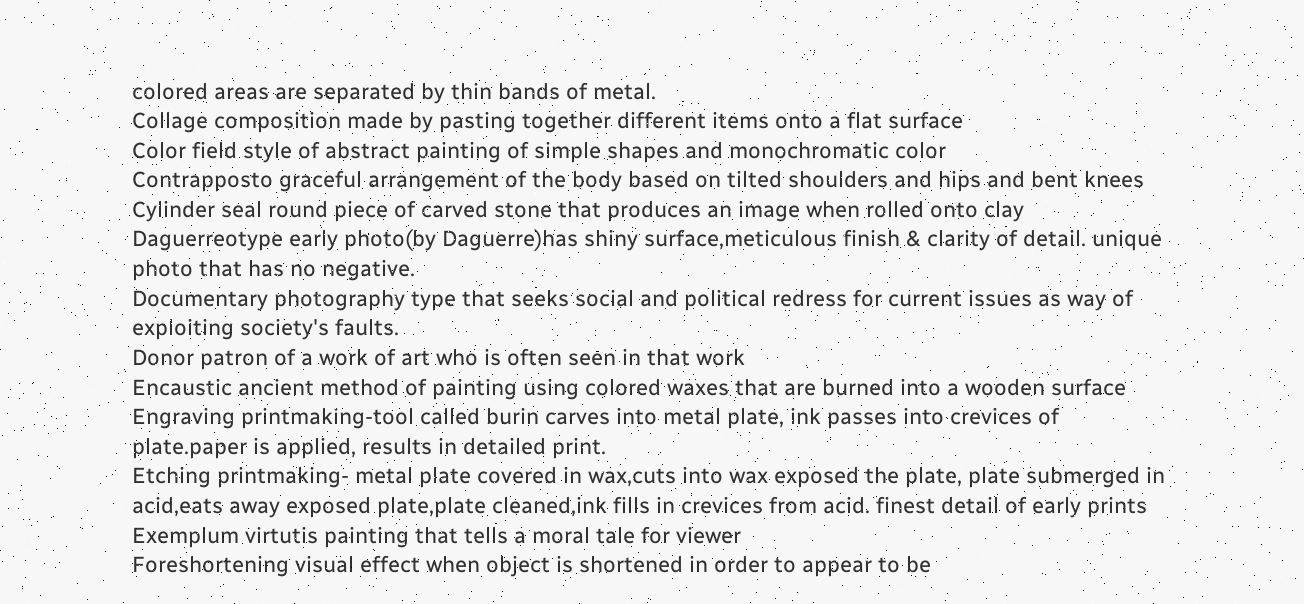colored areas are separated by thin bands of metal.
Collage composition made by pasting together different items onto a flat surface
Color field style of abstract painting of simple shapes and monochromatic color
Contrapposto graceful arrangement of the body based on tilted shoulders and hips and bent knees
Cylinder seal round piece of carved stone that produces an image when rolled onto clay
Daguerreotype early photo(by Daguerre)has shiny surface,meticulous finish & clarity of detail. unique photo that has no negative.
Documentary photography type that seeks social and political redress for current issues as way of exploiting society's faults.
Donor patron of a work of art who is often seen in that work
Encaustic ancient method of painting using colored waxes that are burned into a wooden surface
Engraving printmaking-tool called burin carves into metal plate, ink passes into crevices of plate.paper is applied, results in detailed print.
Etching printmaking- metal plate covered in wax,cuts into wax exposed the plate, plate submerged in acid,eats away exposed plate,plate cleaned,ink fills in crevices from acid. finest detail of early prints
Exemplum virtutis painting that tells a moral tale for viewer
Foreshortening visual effect when object is shortened in order to appear to be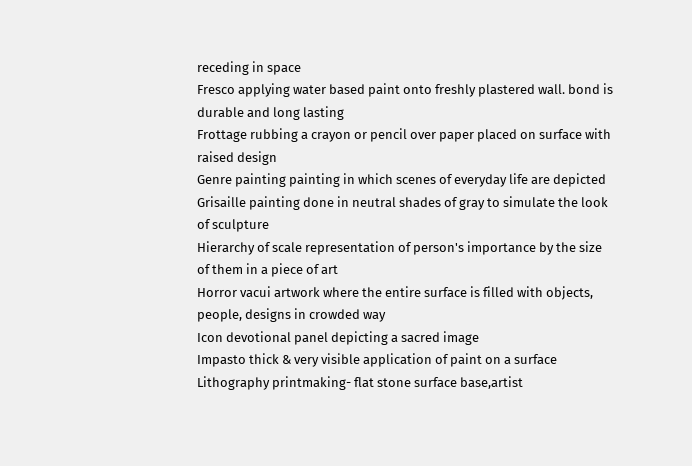receding in space
Fresco applying water based paint onto freshly plastered wall. bond is durable and long lasting
Frottage rubbing a crayon or pencil over paper placed on surface with raised design
Genre painting painting in which scenes of everyday life are depicted
Grisaille painting done in neutral shades of gray to simulate the look of sculpture
Hierarchy of scale representation of person's importance by the size of them in a piece of art
Horror vacui artwork where the entire surface is filled with objects, people, designs in crowded way
Icon devotional panel depicting a sacred image
Impasto thick & very visible application of paint on a surface
Lithography printmaking- flat stone surface base,artist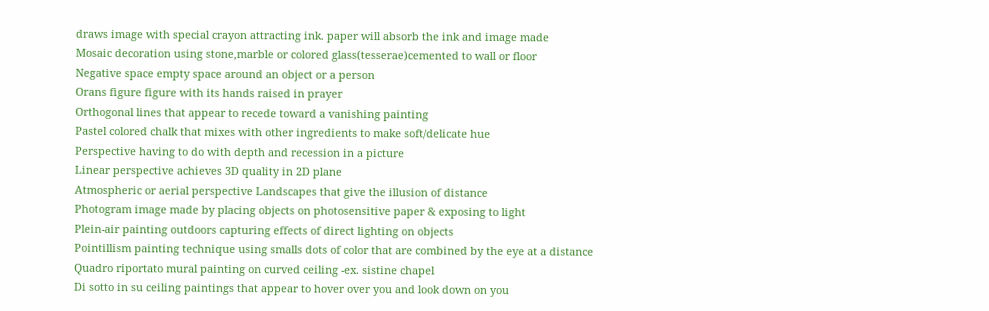draws image with special crayon attracting ink. paper will absorb the ink and image made
Mosaic decoration using stone,marble or colored glass(tesserae)cemented to wall or floor
Negative space empty space around an object or a person
Orans figure figure with its hands raised in prayer
Orthogonal lines that appear to recede toward a vanishing painting
Pastel colored chalk that mixes with other ingredients to make soft/delicate hue
Perspective having to do with depth and recession in a picture
Linear perspective achieves 3D quality in 2D plane
Atmospheric or aerial perspective Landscapes that give the illusion of distance
Photogram image made by placing objects on photosensitive paper & exposing to light
Plein-air painting outdoors capturing effects of direct lighting on objects
Pointillism painting technique using smalls dots of color that are combined by the eye at a distance
Quadro riportato mural painting on curved ceiling -ex. sistine chapel
Di sotto in su ceiling paintings that appear to hover over you and look down on you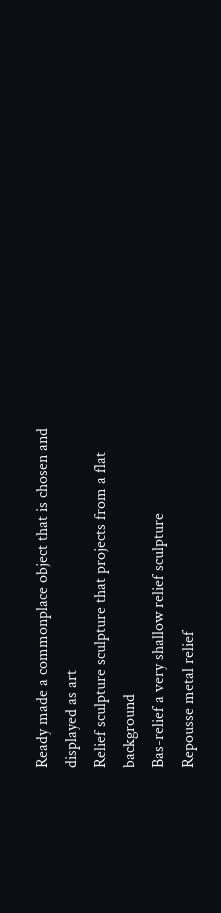Ready made a commonplace object that is chosen and displayed as art
Relief sculpture sculpture that projects from a flat background
Bas-relief a very shallow relief sculpture
Repousse metal relief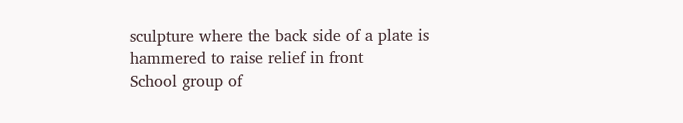sculpture where the back side of a plate is hammered to raise relief in front
School group of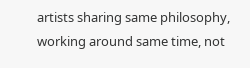artists sharing same philosophy, working around same time, not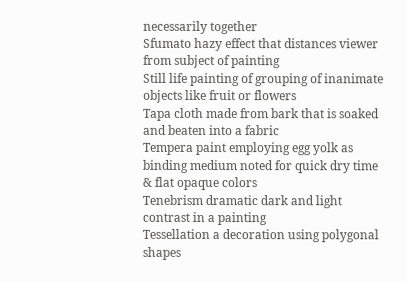necessarily together
Sfumato hazy effect that distances viewer from subject of painting
Still life painting of grouping of inanimate objects like fruit or flowers
Tapa cloth made from bark that is soaked and beaten into a fabric
Tempera paint employing egg yolk as binding medium noted for quick dry time & flat opaque colors
Tenebrism dramatic dark and light contrast in a painting
Tessellation a decoration using polygonal shapes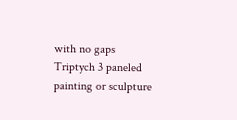with no gaps
Triptych 3 paneled painting or sculpture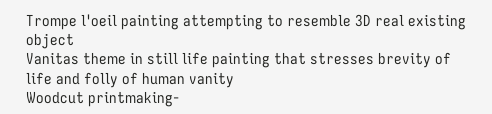Trompe l'oeil painting attempting to resemble 3D real existing object
Vanitas theme in still life painting that stresses brevity of life and folly of human vanity
Woodcut printmaking-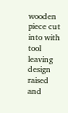wooden piece cut into with tool leaving design raised and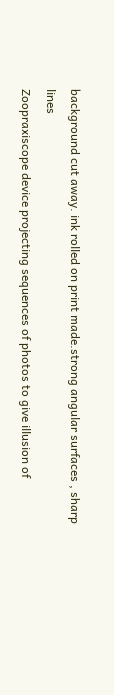background cut away. ink rolled on print made.strong angular surfaces , sharp lines
Zoopraxiscope device projecting sequences of photos to give illusion of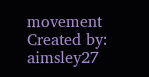movement
Created by: aimsley27